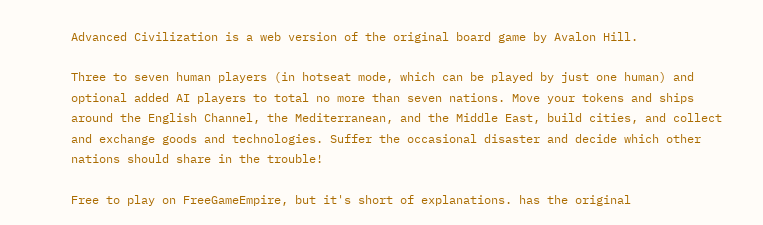Advanced Civilization is a web version of the original board game by Avalon Hill.

Three to seven human players (in hotseat mode, which can be played by just one human) and optional added AI players to total no more than seven nations. Move your tokens and ships around the English Channel, the Mediterranean, and the Middle East, build cities, and collect and exchange goods and technologies. Suffer the occasional disaster and decide which other nations should share in the trouble!

Free to play on FreeGameEmpire, but it's short of explanations. has the original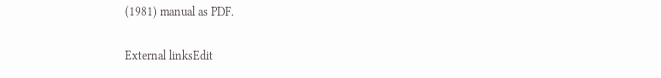(1981) manual as PDF.

External linksEdit